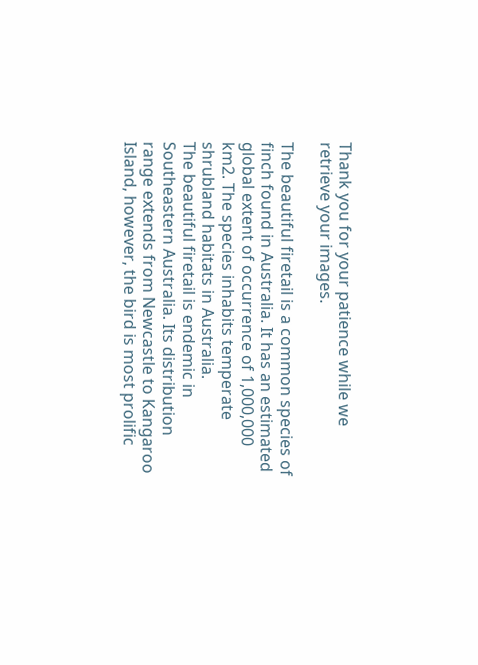Thank you for your patience while we retrieve your images.

The beautiful firetail is a common species of finch found in Australia. It has an estimated global extent of occurrence of 1,000,000 km2. The species inhabits temperate shrubland habitats in Australia.
The beautiful firetail is endemic in Southeastern Australia. Its distribution range extends from Newcastle to Kangaroo Island, however, the bird is most prolific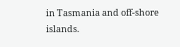in Tasmania and off-shore islands.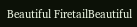Beautiful FiretailBeautiful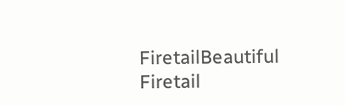FiretailBeautiful Firetail